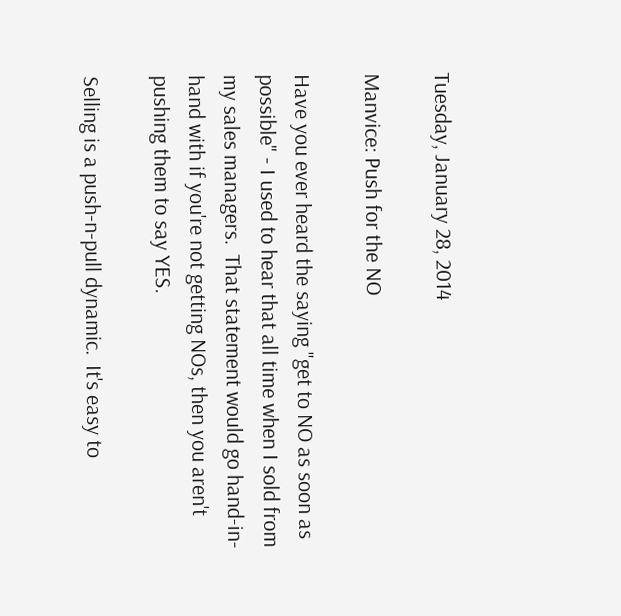Tuesday, January 28, 2014

Manvice: Push for the NO

Have you ever heard the saying "get to NO as soon as possible" - I used to hear that all time when I sold from my sales managers.  That statement would go hand-in-hand with if you're not getting NOs, then you aren't pushing them to say YES.

Selling is a push-n-pull dynamic.  It's easy to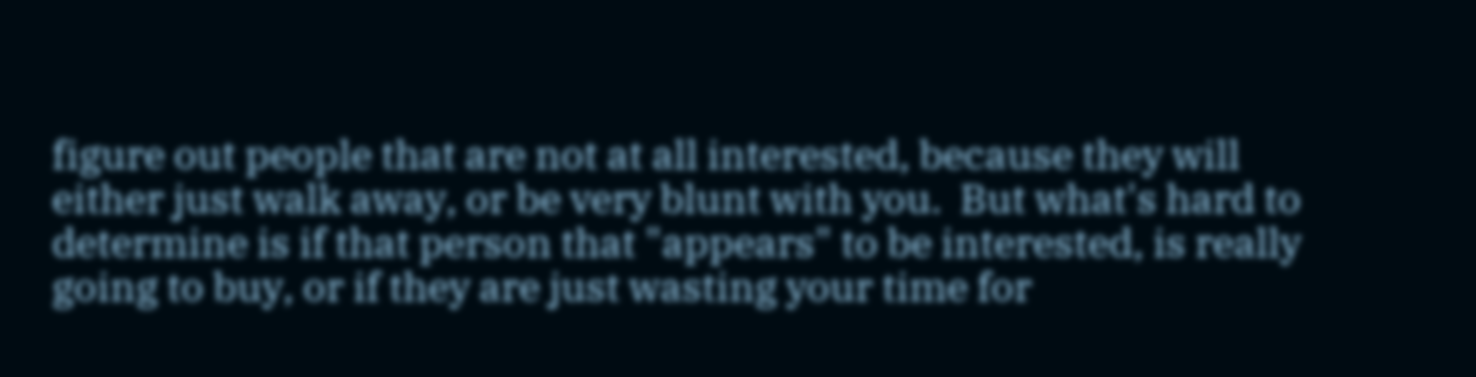figure out people that are not at all interested, because they will either just walk away, or be very blunt with you.  But what's hard to determine is if that person that "appears" to be interested, is really going to buy, or if they are just wasting your time for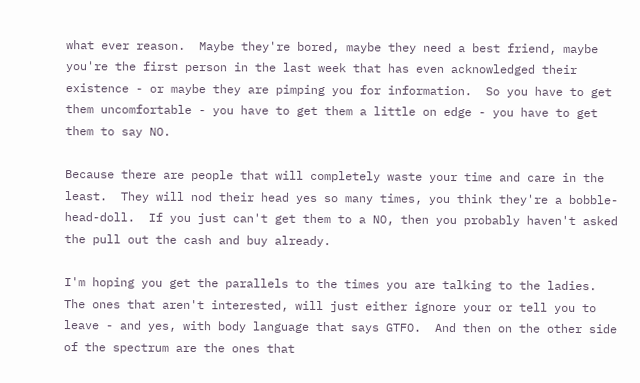what ever reason.  Maybe they're bored, maybe they need a best friend, maybe you're the first person in the last week that has even acknowledged their existence - or maybe they are pimping you for information.  So you have to get them uncomfortable - you have to get them a little on edge - you have to get them to say NO.

Because there are people that will completely waste your time and care in the least.  They will nod their head yes so many times, you think they're a bobble-head-doll.  If you just can't get them to a NO, then you probably haven't asked the pull out the cash and buy already.

I'm hoping you get the parallels to the times you are talking to the ladies.  The ones that aren't interested, will just either ignore your or tell you to leave - and yes, with body language that says GTFO.  And then on the other side of the spectrum are the ones that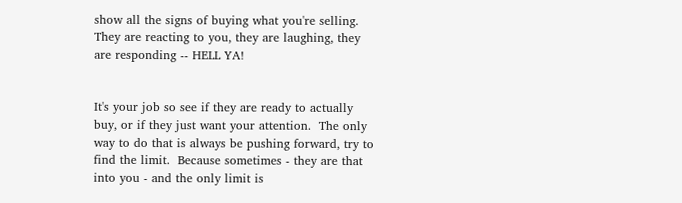show all the signs of buying what you're selling.  They are reacting to you, they are laughing, they are responding -- HELL YA!


It's your job so see if they are ready to actually buy, or if they just want your attention.  The only way to do that is always be pushing forward, try to find the limit.  Because sometimes - they are that into you - and the only limit is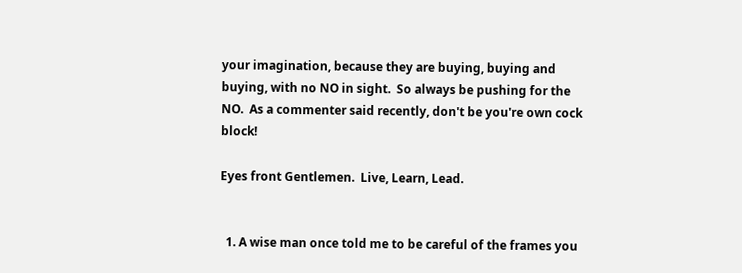your imagination, because they are buying, buying and buying, with no NO in sight.  So always be pushing for the NO.  As a commenter said recently, don't be you're own cock block!

Eyes front Gentlemen.  Live, Learn, Lead.


  1. A wise man once told me to be careful of the frames you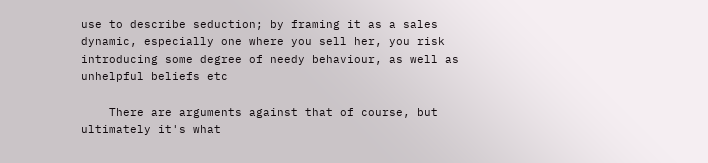use to describe seduction; by framing it as a sales dynamic, especially one where you sell her, you risk introducing some degree of needy behaviour, as well as unhelpful beliefs etc

    There are arguments against that of course, but ultimately it's what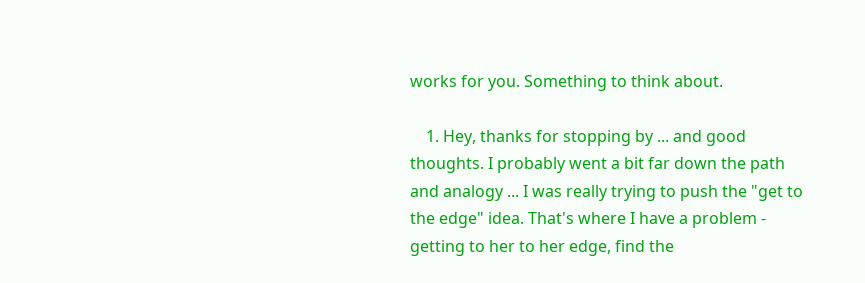works for you. Something to think about.

    1. Hey, thanks for stopping by ... and good thoughts. I probably went a bit far down the path and analogy ... I was really trying to push the "get to the edge" idea. That's where I have a problem - getting to her to her edge, find the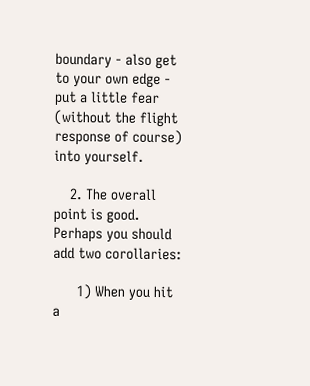boundary - also get to your own edge - put a little fear (without the flight response of course) into yourself.

    2. The overall point is good. Perhaps you should add two corollaries:

      1) When you hit a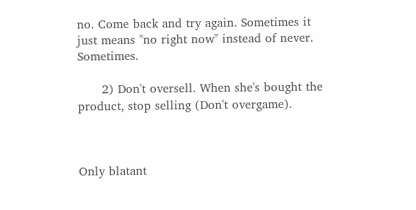no. Come back and try again. Sometimes it just means "no right now" instead of never. Sometimes.

      2) Don't oversell. When she's bought the product, stop selling (Don't overgame).



Only blatant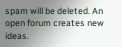spam will be deleted. An open forum creates new ideas.